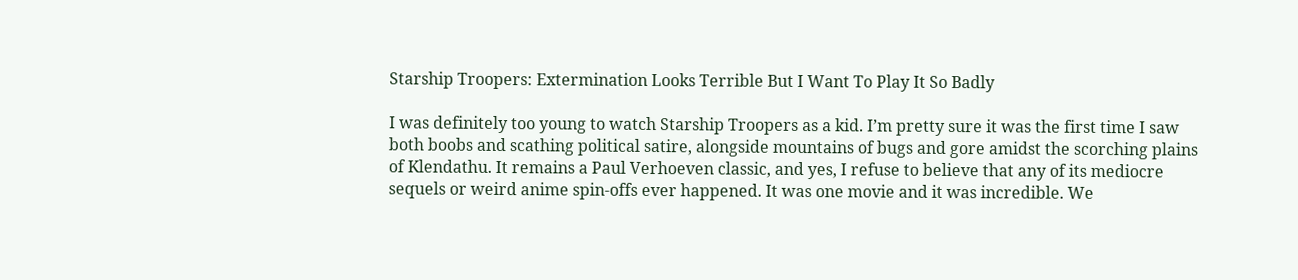Starship Troopers: Extermination Looks Terrible But I Want To Play It So Badly

I was definitely too young to watch Starship Troopers as a kid. I’m pretty sure it was the first time I saw both boobs and scathing political satire, alongside mountains of bugs and gore amidst the scorching plains of Klendathu. It remains a Paul Verhoeven classic, and yes, I refuse to believe that any of its mediocre sequels or weird anime spin-offs ever happened. It was one movie and it was incredible. We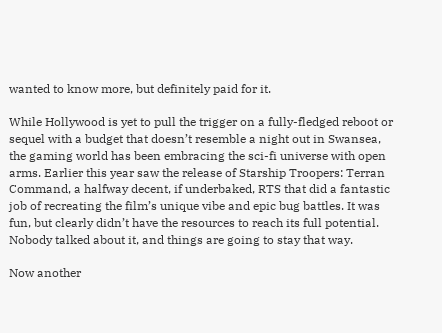wanted to know more, but definitely paid for it.

While Hollywood is yet to pull the trigger on a fully-fledged reboot or sequel with a budget that doesn’t resemble a night out in Swansea, the gaming world has been embracing the sci-fi universe with open arms. Earlier this year saw the release of Starship Troopers: Terran Command, a halfway decent, if underbaked, RTS that did a fantastic job of recreating the film’s unique vibe and epic bug battles. It was fun, but clearly didn’t have the resources to reach its full potential. Nobody talked about it, and things are going to stay that way.

Now another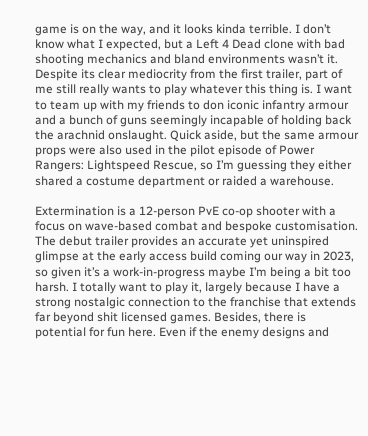game is on the way, and it looks kinda terrible. I don’t know what I expected, but a Left 4 Dead clone with bad shooting mechanics and bland environments wasn’t it. Despite its clear mediocrity from the first trailer, part of me still really wants to play whatever this thing is. I want to team up with my friends to don iconic infantry armour and a bunch of guns seemingly incapable of holding back the arachnid onslaught. Quick aside, but the same armour props were also used in the pilot episode of Power Rangers: Lightspeed Rescue, so I’m guessing they either shared a costume department or raided a warehouse.

Extermination is a 12-person PvE co-op shooter with a focus on wave-based combat and bespoke customisation. The debut trailer provides an accurate yet uninspired glimpse at the early access build coming our way in 2023, so given it’s a work-in-progress maybe I’m being a bit too harsh. I totally want to play it, largely because I have a strong nostalgic connection to the franchise that extends far beyond shit licensed games. Besides, there is potential for fun here. Even if the enemy designs and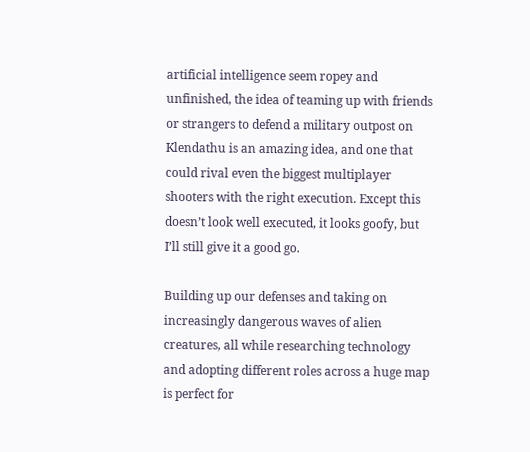artificial intelligence seem ropey and unfinished, the idea of teaming up with friends or strangers to defend a military outpost on Klendathu is an amazing idea, and one that could rival even the biggest multiplayer shooters with the right execution. Except this doesn’t look well executed, it looks goofy, but I’ll still give it a good go.

Building up our defenses and taking on increasingly dangerous waves of alien creatures, all while researching technology and adopting different roles across a huge map is perfect for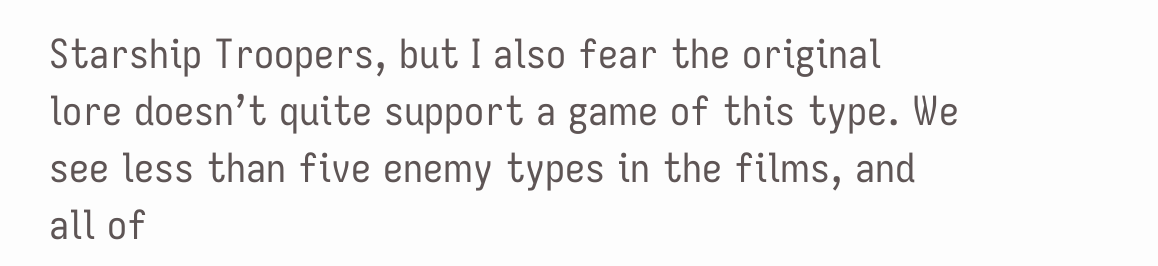Starship Troopers, but I also fear the original lore doesn’t quite support a game of this type. We see less than five enemy types in the films, and all of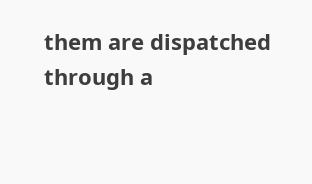them are dispatched through a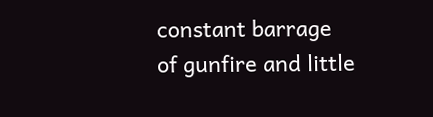constant barrage of gunfire and little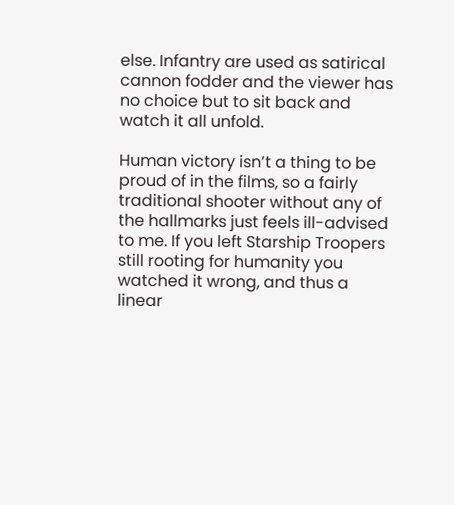else. Infantry are used as satirical cannon fodder and the viewer has no choice but to sit back and watch it all unfold.

Human victory isn’t a thing to be proud of in the films, so a fairly traditional shooter without any of the hallmarks just feels ill-advised to me. If you left Starship Troopers still rooting for humanity you watched it wrong, and thus a linear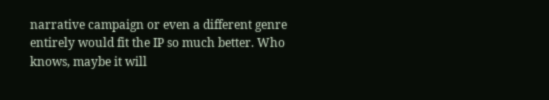narrative campaign or even a different genre entirely would fit the IP so much better. Who knows, maybe it will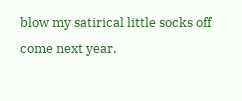blow my satirical little socks off come next year.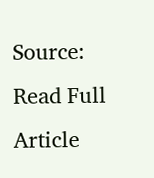Source: Read Full Article